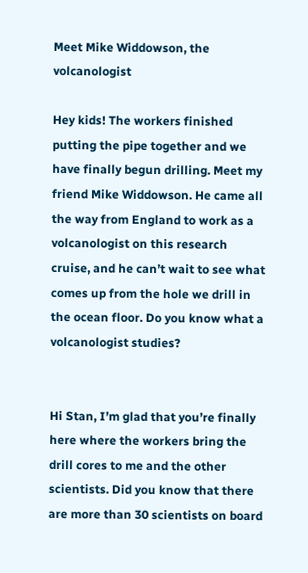Meet Mike Widdowson, the volcanologist

Hey kids! The workers finished putting the pipe together and we have finally begun drilling. Meet my friend Mike Widdowson. He came all the way from England to work as a volcanologist on this research cruise, and he can’t wait to see what comes up from the hole we drill in the ocean floor. Do you know what a volcanologist studies?


Hi Stan, I’m glad that you’re finally here where the workers bring the drill cores to me and the other scientists. Did you know that there are more than 30 scientists on board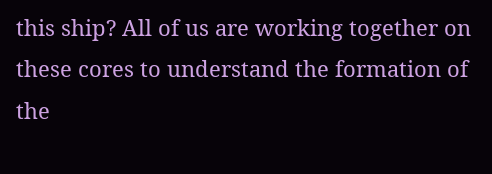this ship? All of us are working together on these cores to understand the formation of the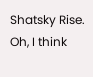Shatsky Rise. Oh, I think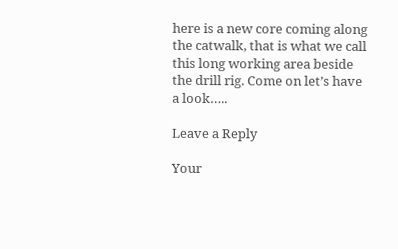here is a new core coming along the catwalk, that is what we call this long working area beside the drill rig. Come on let’s have a look…..

Leave a Reply

Your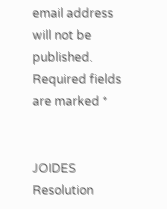email address will not be published. Required fields are marked *


JOIDES Resolution